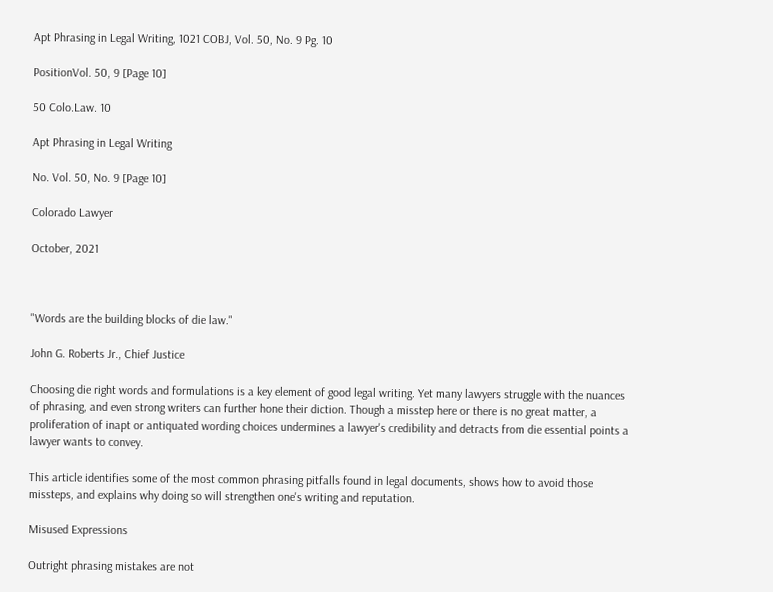Apt Phrasing in Legal Writing, 1021 COBJ, Vol. 50, No. 9 Pg. 10

PositionVol. 50, 9 [Page 10]

50 Colo.Law. 10

Apt Phrasing in Legal Writing

No. Vol. 50, No. 9 [Page 10]

Colorado Lawyer

October, 2021



"Words are the building blocks of die law."

John G. Roberts Jr., Chief Justice

Choosing die right words and formulations is a key element of good legal writing. Yet many lawyers struggle with the nuances of phrasing, and even strong writers can further hone their diction. Though a misstep here or there is no great matter, a proliferation of inapt or antiquated wording choices undermines a lawyer's credibility and detracts from die essential points a lawyer wants to convey.

This article identifies some of the most common phrasing pitfalls found in legal documents, shows how to avoid those missteps, and explains why doing so will strengthen one's writing and reputation.

Misused Expressions

Outright phrasing mistakes are not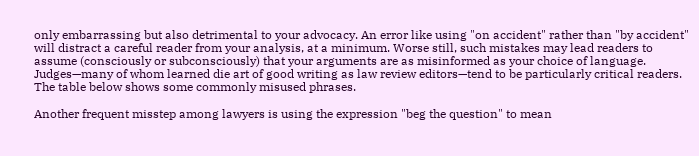only embarrassing but also detrimental to your advocacy. An error like using "on accident" rather than "by accident" will distract a careful reader from your analysis, at a minimum. Worse still, such mistakes may lead readers to assume (consciously or subconsciously) that your arguments are as misinformed as your choice of language. Judges—many of whom learned die art of good writing as law review editors—tend to be particularly critical readers. The table below shows some commonly misused phrases.

Another frequent misstep among lawyers is using the expression "beg the question" to mean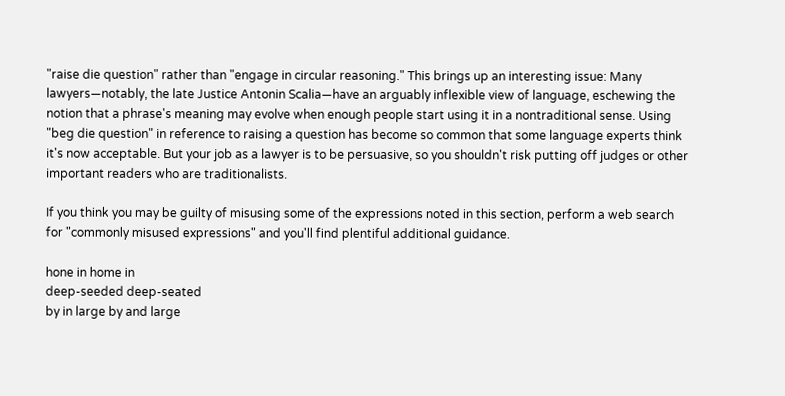"raise die question" rather than "engage in circular reasoning." This brings up an interesting issue: Many lawyers—notably, the late Justice Antonin Scalia—have an arguably inflexible view of language, eschewing the notion that a phrase's meaning may evolve when enough people start using it in a nontraditional sense. Using "beg die question" in reference to raising a question has become so common that some language experts think it's now acceptable. But your job as a lawyer is to be persuasive, so you shouldn't risk putting off judges or other important readers who are traditionalists.

If you think you may be guilty of misusing some of the expressions noted in this section, perform a web search for "commonly misused expressions" and you'll find plentiful additional guidance.

hone in home in
deep-seeded deep-seated
by in large by and large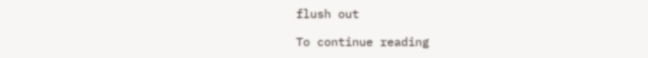flush out

To continue reading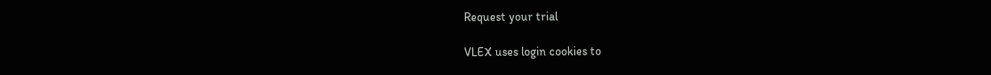Request your trial

VLEX uses login cookies to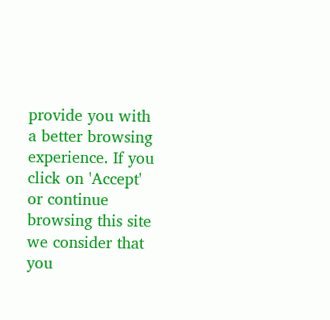provide you with a better browsing experience. If you click on 'Accept' or continue browsing this site we consider that you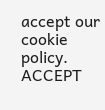accept our cookie policy. ACCEPT